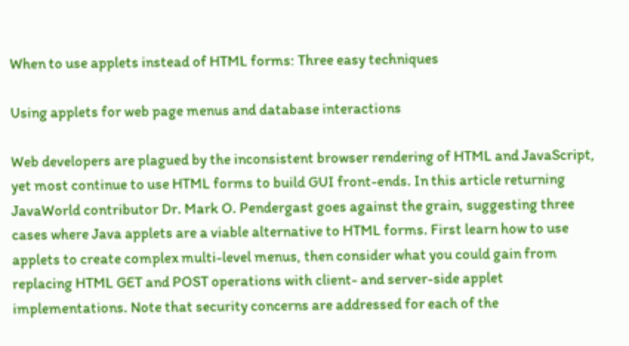When to use applets instead of HTML forms: Three easy techniques

Using applets for web page menus and database interactions

Web developers are plagued by the inconsistent browser rendering of HTML and JavaScript, yet most continue to use HTML forms to build GUI front-ends. In this article returning JavaWorld contributor Dr. Mark O. Pendergast goes against the grain, suggesting three cases where Java applets are a viable alternative to HTML forms. First learn how to use applets to create complex multi-level menus, then consider what you could gain from replacing HTML GET and POST operations with client- and server-side applet implementations. Note that security concerns are addressed for each of the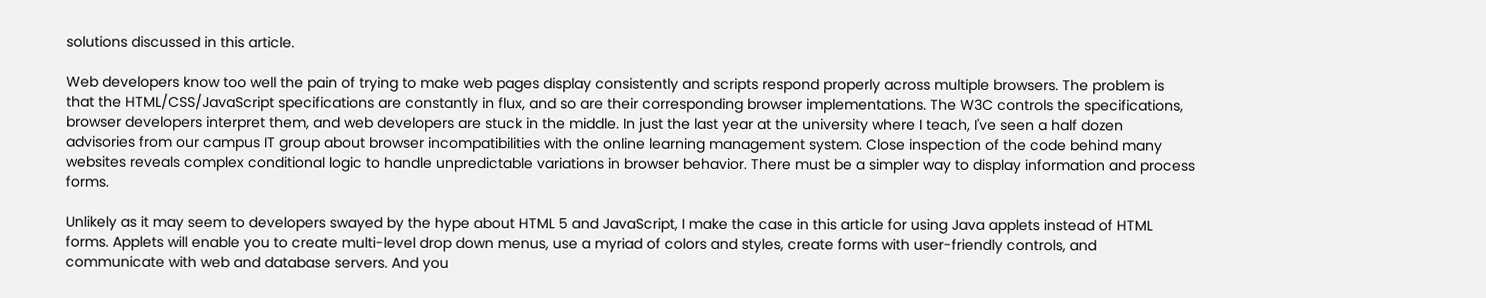solutions discussed in this article.

Web developers know too well the pain of trying to make web pages display consistently and scripts respond properly across multiple browsers. The problem is that the HTML/CSS/JavaScript specifications are constantly in flux, and so are their corresponding browser implementations. The W3C controls the specifications, browser developers interpret them, and web developers are stuck in the middle. In just the last year at the university where I teach, I've seen a half dozen advisories from our campus IT group about browser incompatibilities with the online learning management system. Close inspection of the code behind many websites reveals complex conditional logic to handle unpredictable variations in browser behavior. There must be a simpler way to display information and process forms.

Unlikely as it may seem to developers swayed by the hype about HTML 5 and JavaScript, I make the case in this article for using Java applets instead of HTML forms. Applets will enable you to create multi-level drop down menus, use a myriad of colors and styles, create forms with user-friendly controls, and communicate with web and database servers. And you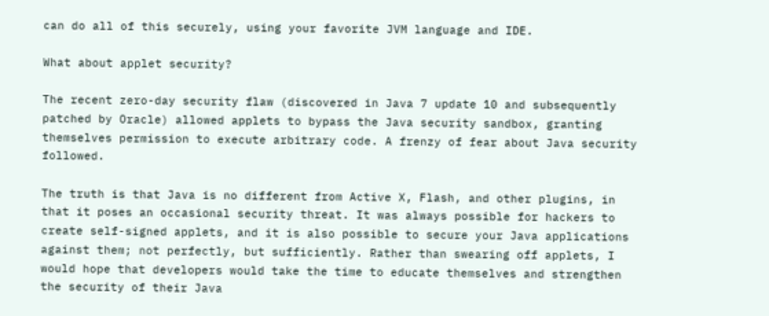can do all of this securely, using your favorite JVM language and IDE.

What about applet security?

The recent zero-day security flaw (discovered in Java 7 update 10 and subsequently patched by Oracle) allowed applets to bypass the Java security sandbox, granting themselves permission to execute arbitrary code. A frenzy of fear about Java security followed.

The truth is that Java is no different from Active X, Flash, and other plugins, in that it poses an occasional security threat. It was always possible for hackers to create self-signed applets, and it is also possible to secure your Java applications against them; not perfectly, but sufficiently. Rather than swearing off applets, I would hope that developers would take the time to educate themselves and strengthen the security of their Java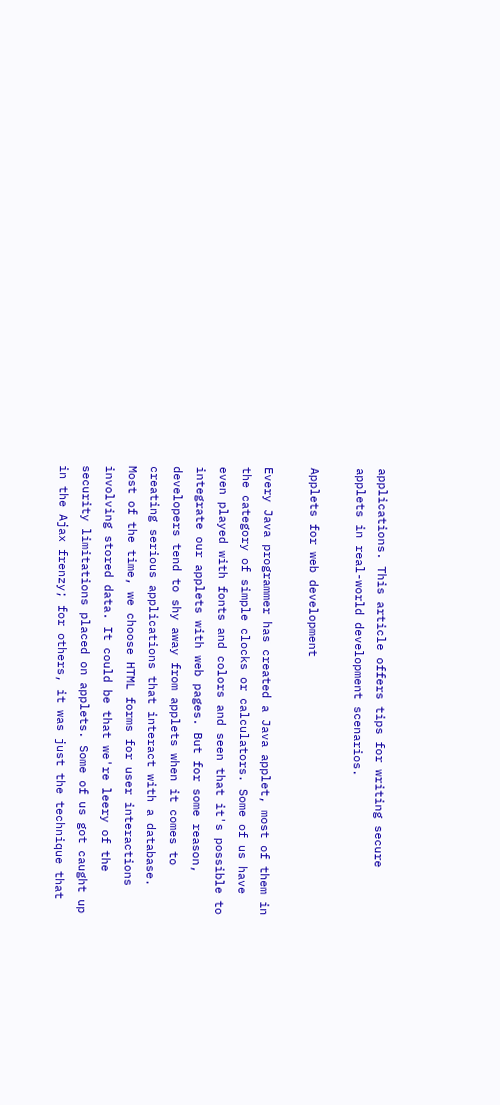applications. This article offers tips for writing secure applets in real-world development scenarios.

Applets for web development

Every Java programmer has created a Java applet, most of them in the category of simple clocks or calculators. Some of us have even played with fonts and colors and seen that it's possible to integrate our applets with web pages. But for some reason, developers tend to shy away from applets when it comes to creating serious applications that interact with a database. Most of the time, we choose HTML forms for user interactions involving stored data. It could be that we're leery of the security limitations placed on applets. Some of us got caught up in the Ajax frenzy; for others, it was just the technique that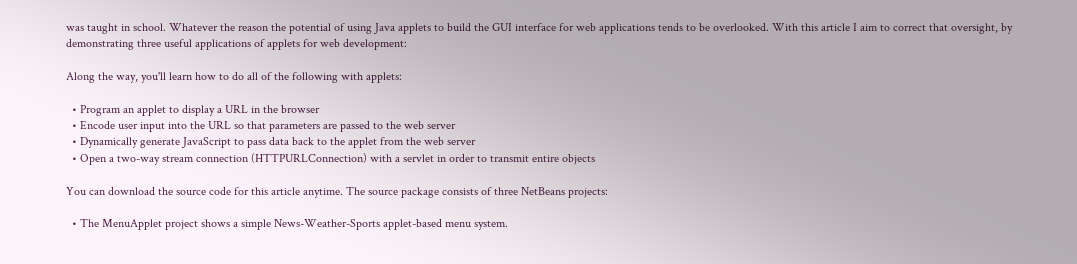was taught in school. Whatever the reason the potential of using Java applets to build the GUI interface for web applications tends to be overlooked. With this article I aim to correct that oversight, by demonstrating three useful applications of applets for web development:

Along the way, you'll learn how to do all of the following with applets:

  • Program an applet to display a URL in the browser
  • Encode user input into the URL so that parameters are passed to the web server
  • Dynamically generate JavaScript to pass data back to the applet from the web server
  • Open a two-way stream connection (HTTPURLConnection) with a servlet in order to transmit entire objects

You can download the source code for this article anytime. The source package consists of three NetBeans projects:

  • The MenuApplet project shows a simple News-Weather-Sports applet-based menu system.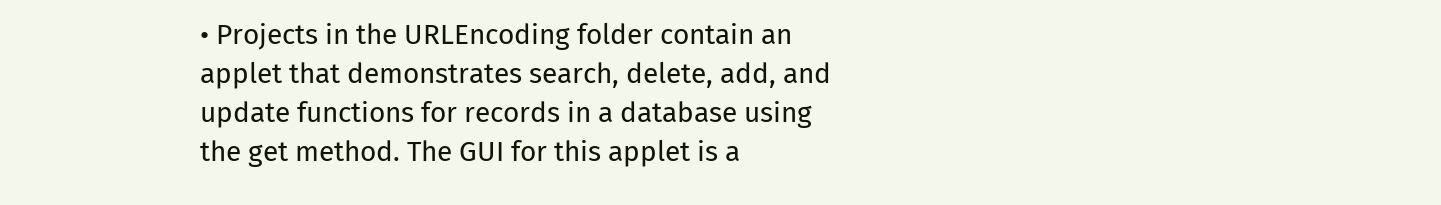• Projects in the URLEncoding folder contain an applet that demonstrates search, delete, add, and update functions for records in a database using the get method. The GUI for this applet is a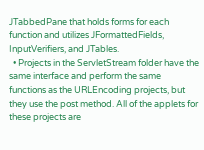JTabbedPane that holds forms for each function and utilizes JFormattedFields, InputVerifiers, and JTables.
  • Projects in the ServletStream folder have the same interface and perform the same functions as the URLEncoding projects, but they use the post method. All of the applets for these projects are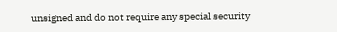unsigned and do not require any special security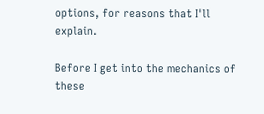options, for reasons that I'll explain.

Before I get into the mechanics of these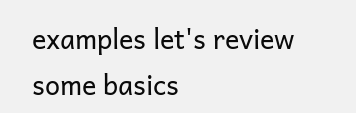examples let's review some basics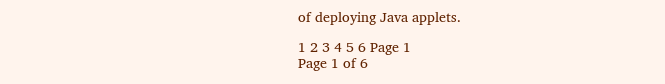of deploying Java applets.

1 2 3 4 5 6 Page 1
Page 1 of 6